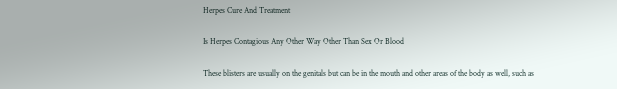Herpes Cure And Treatment

Is Herpes Contagious Any Other Way Other Than Sex Or Blood

These blisters are usually on the genitals but can be in the mouth and other areas of the body as well, such as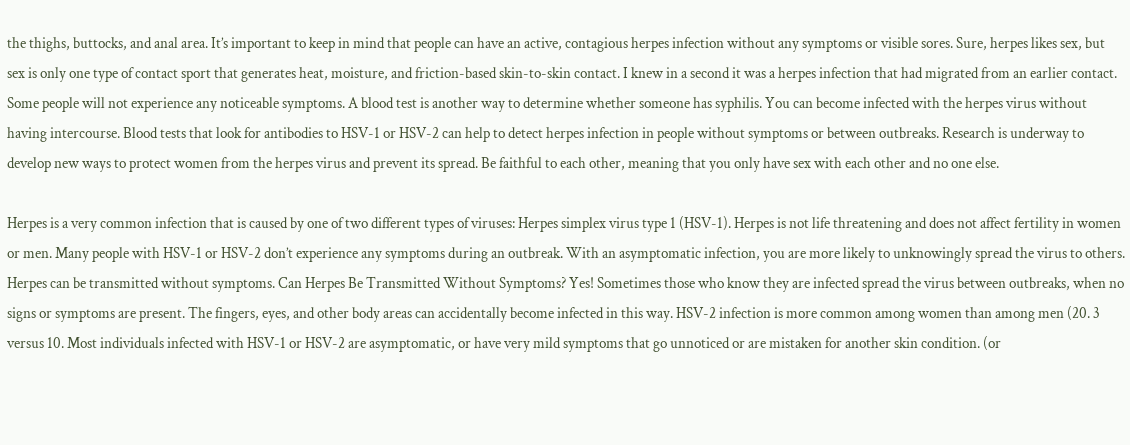the thighs, buttocks, and anal area. It’s important to keep in mind that people can have an active, contagious herpes infection without any symptoms or visible sores. Sure, herpes likes sex, but sex is only one type of contact sport that generates heat, moisture, and friction-based skin-to-skin contact. I knew in a second it was a herpes infection that had migrated from an earlier contact. Some people will not experience any noticeable symptoms. A blood test is another way to determine whether someone has syphilis. You can become infected with the herpes virus without having intercourse. Blood tests that look for antibodies to HSV-1 or HSV-2 can help to detect herpes infection in people without symptoms or between outbreaks. Research is underway to develop new ways to protect women from the herpes virus and prevent its spread. Be faithful to each other, meaning that you only have sex with each other and no one else.

Herpes is a very common infection that is caused by one of two different types of viruses: Herpes simplex virus type 1 (HSV-1). Herpes is not life threatening and does not affect fertility in women or men. Many people with HSV-1 or HSV-2 don’t experience any symptoms during an outbreak. With an asymptomatic infection, you are more likely to unknowingly spread the virus to others. Herpes can be transmitted without symptoms. Can Herpes Be Transmitted Without Symptoms? Yes! Sometimes those who know they are infected spread the virus between outbreaks, when no signs or symptoms are present. The fingers, eyes, and other body areas can accidentally become infected in this way. HSV-2 infection is more common among women than among men (20. 3 versus 10. Most individuals infected with HSV-1 or HSV-2 are asymptomatic, or have very mild symptoms that go unnoticed or are mistaken for another skin condition. (or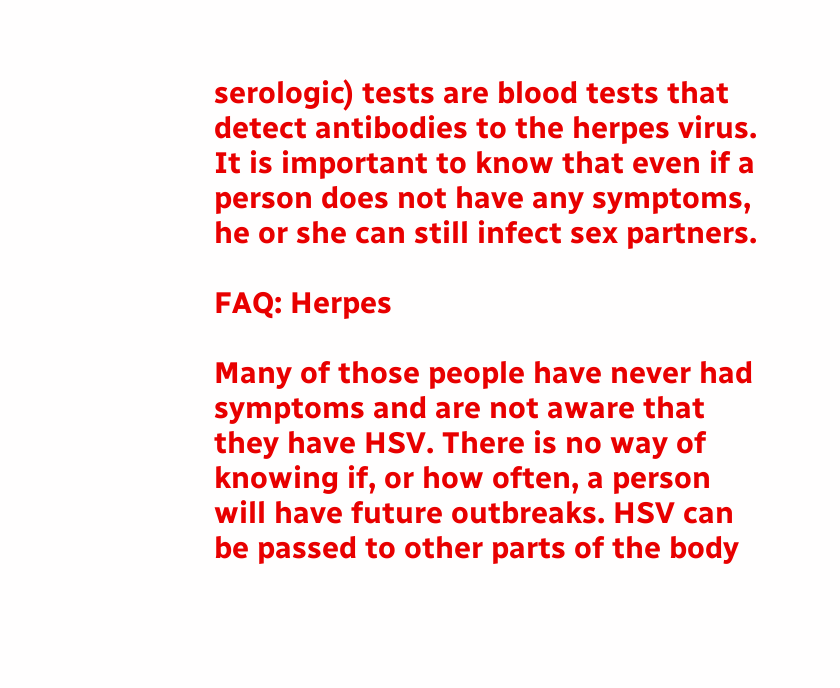serologic) tests are blood tests that detect antibodies to the herpes virus. It is important to know that even if a person does not have any symptoms, he or she can still infect sex partners.

FAQ: Herpes

Many of those people have never had symptoms and are not aware that they have HSV. There is no way of knowing if, or how often, a person will have future outbreaks. HSV can be passed to other parts of the body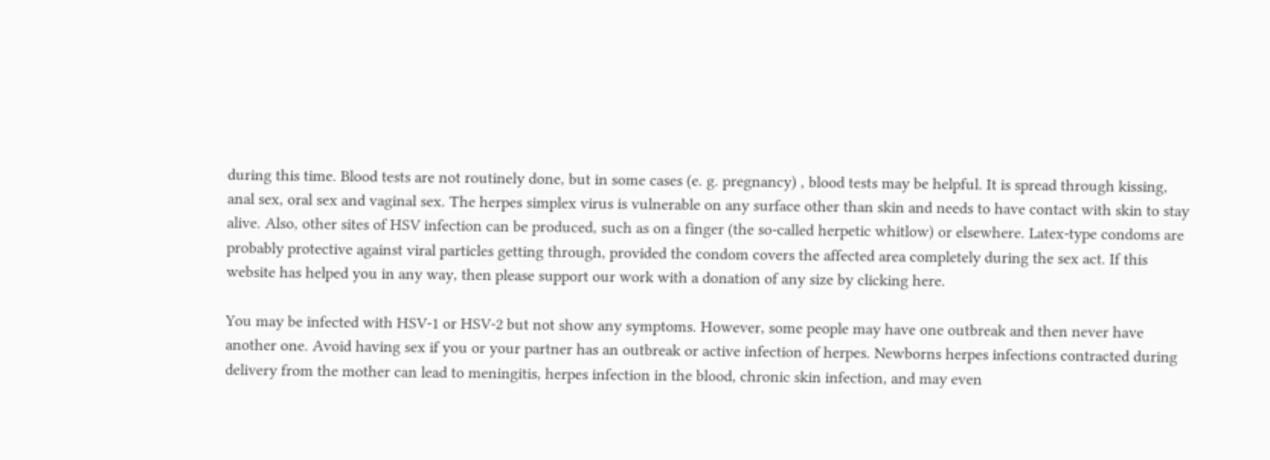during this time. Blood tests are not routinely done, but in some cases (e. g. pregnancy) , blood tests may be helpful. It is spread through kissing, anal sex, oral sex and vaginal sex. The herpes simplex virus is vulnerable on any surface other than skin and needs to have contact with skin to stay alive. Also, other sites of HSV infection can be produced, such as on a finger (the so-called herpetic whitlow) or elsewhere. Latex-type condoms are probably protective against viral particles getting through, provided the condom covers the affected area completely during the sex act. If this website has helped you in any way, then please support our work with a donation of any size by clicking here.

You may be infected with HSV-1 or HSV-2 but not show any symptoms. However, some people may have one outbreak and then never have another one. Avoid having sex if you or your partner has an outbreak or active infection of herpes. Newborns herpes infections contracted during delivery from the mother can lead to meningitis, herpes infection in the blood, chronic skin infection, and may even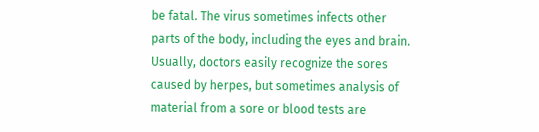be fatal. The virus sometimes infects other parts of the body, including the eyes and brain. Usually, doctors easily recognize the sores caused by herpes, but sometimes analysis of material from a sore or blood tests are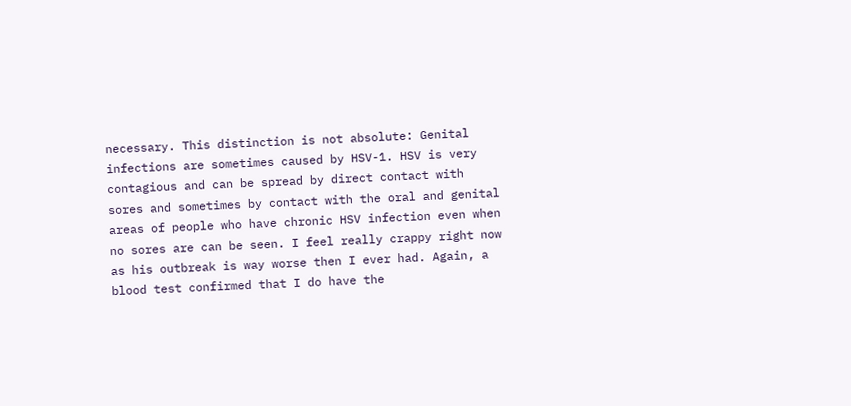necessary. This distinction is not absolute: Genital infections are sometimes caused by HSV-1. HSV is very contagious and can be spread by direct contact with sores and sometimes by contact with the oral and genital areas of people who have chronic HSV infection even when no sores are can be seen. I feel really crappy right now as his outbreak is way worse then I ever had. Again, a blood test confirmed that I do have the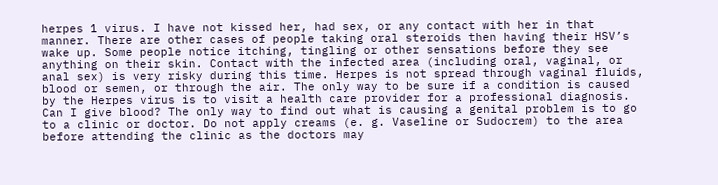herpes 1 virus. I have not kissed her, had sex, or any contact with her in that manner. There are other cases of people taking oral steroids then having their HSV’s wake up. Some people notice itching, tingling or other sensations before they see anything on their skin. Contact with the infected area (including oral, vaginal, or anal sex) is very risky during this time. Herpes is not spread through vaginal fluids, blood or semen, or through the air. The only way to be sure if a condition is caused by the Herpes virus is to visit a health care provider for a professional diagnosis. Can I give blood? The only way to find out what is causing a genital problem is to go to a clinic or doctor. Do not apply creams (e. g. Vaseline or Sudocrem) to the area before attending the clinic as the doctors may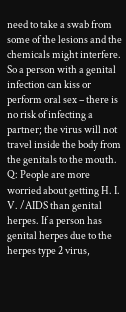need to take a swab from some of the lesions and the chemicals might interfere. So a person with a genital infection can kiss or perform oral sex – there is no risk of infecting a partner; the virus will not travel inside the body from the genitals to the mouth. Q: People are more worried about getting H. I. V. /AIDS than genital herpes. If a person has genital herpes due to the herpes type 2 virus,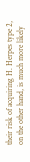their risk of acquiring H. Herpes type 2, on the other hand, is much more likely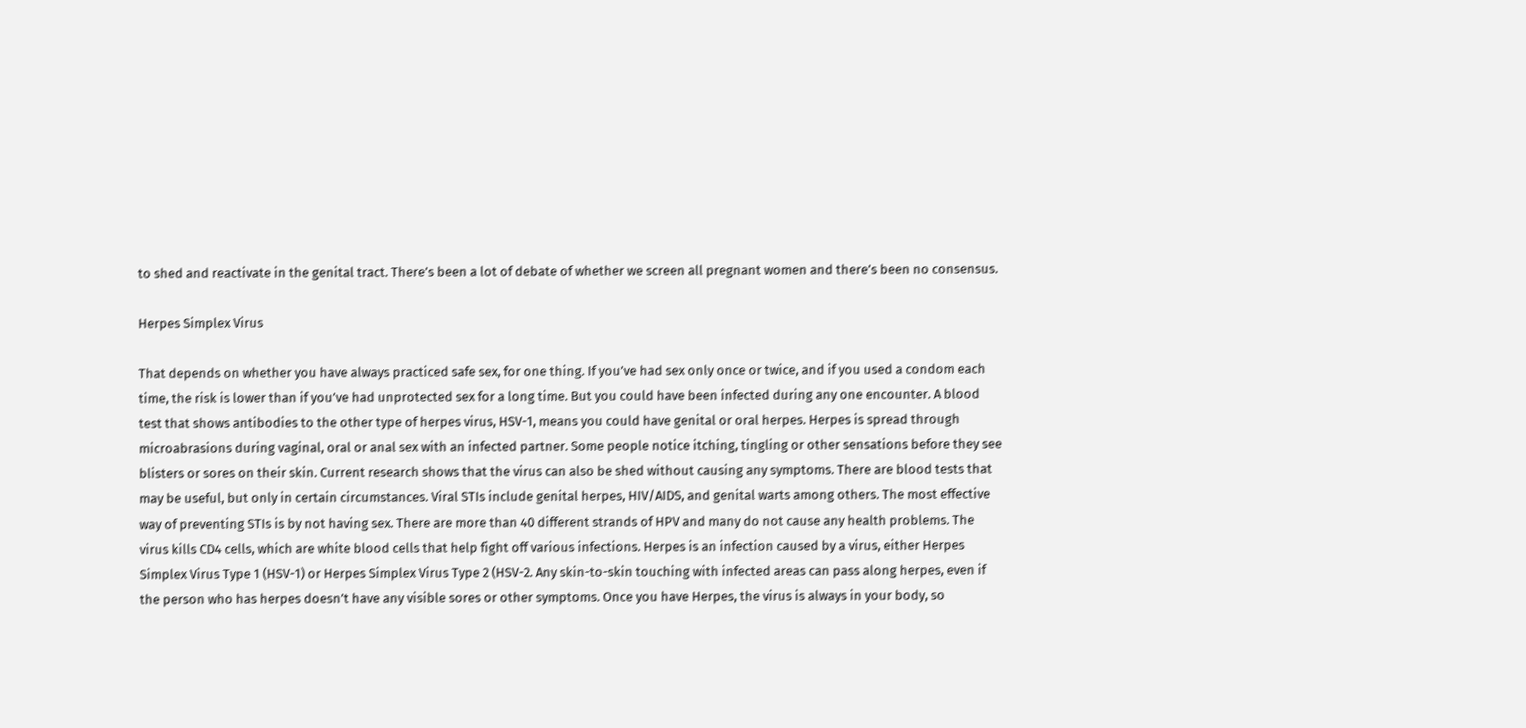to shed and reactivate in the genital tract. There’s been a lot of debate of whether we screen all pregnant women and there’s been no consensus.

Herpes Simplex Virus

That depends on whether you have always practiced safe sex, for one thing. If you’ve had sex only once or twice, and if you used a condom each time, the risk is lower than if you’ve had unprotected sex for a long time. But you could have been infected during any one encounter. A blood test that shows antibodies to the other type of herpes virus, HSV-1, means you could have genital or oral herpes. Herpes is spread through microabrasions during vaginal, oral or anal sex with an infected partner. Some people notice itching, tingling or other sensations before they see blisters or sores on their skin. Current research shows that the virus can also be shed without causing any symptoms. There are blood tests that may be useful, but only in certain circumstances. Viral STIs include genital herpes, HIV/AIDS, and genital warts among others. The most effective way of preventing STIs is by not having sex. There are more than 40 different strands of HPV and many do not cause any health problems. The virus kills CD4 cells, which are white blood cells that help fight off various infections. Herpes is an infection caused by a virus, either Herpes Simplex Virus Type 1 (HSV-1) or Herpes Simplex Virus Type 2 (HSV-2. Any skin-to-skin touching with infected areas can pass along herpes, even if the person who has herpes doesn’t have any visible sores or other symptoms. Once you have Herpes, the virus is always in your body, so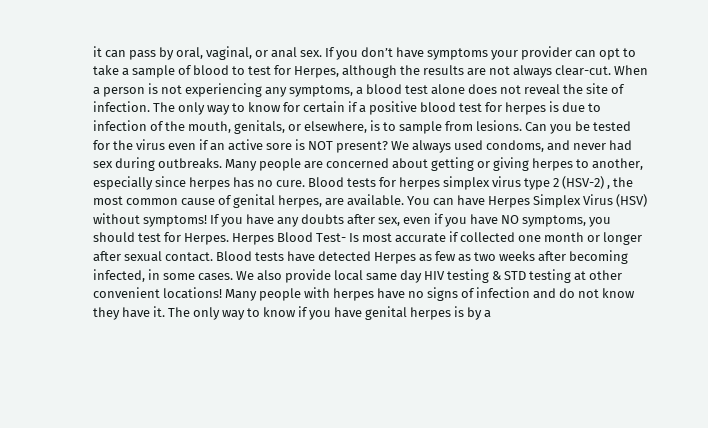it can pass by oral, vaginal, or anal sex. If you don’t have symptoms your provider can opt to take a sample of blood to test for Herpes, although the results are not always clear-cut. When a person is not experiencing any symptoms, a blood test alone does not reveal the site of infection. The only way to know for certain if a positive blood test for herpes is due to infection of the mouth, genitals, or elsewhere, is to sample from lesions. Can you be tested for the virus even if an active sore is NOT present? We always used condoms, and never had sex during outbreaks. Many people are concerned about getting or giving herpes to another, especially since herpes has no cure. Blood tests for herpes simplex virus type 2 (HSV-2) , the most common cause of genital herpes, are available. You can have Herpes Simplex Virus (HSV) without symptoms! If you have any doubts after sex, even if you have NO symptoms, you should test for Herpes. Herpes Blood Test- Is most accurate if collected one month or longer after sexual contact. Blood tests have detected Herpes as few as two weeks after becoming infected, in some cases. We also provide local same day HIV testing & STD testing at other convenient locations! Many people with herpes have no signs of infection and do not know they have it. The only way to know if you have genital herpes is by a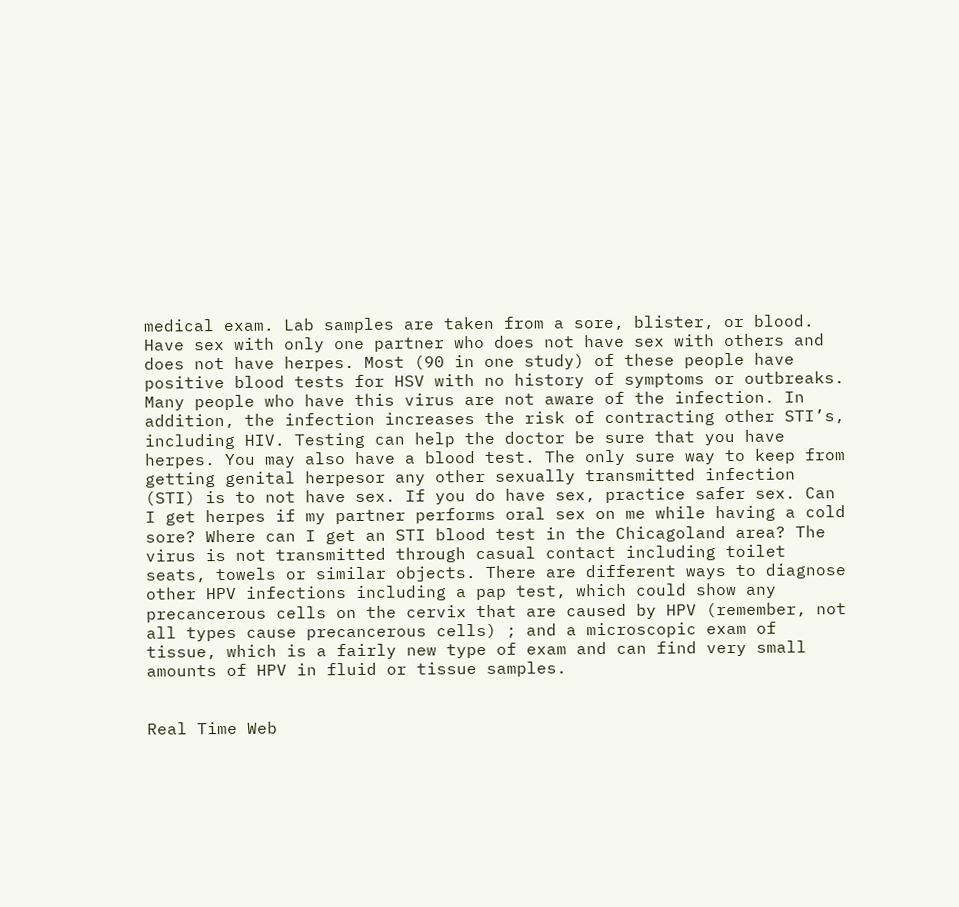medical exam. Lab samples are taken from a sore, blister, or blood. Have sex with only one partner who does not have sex with others and does not have herpes. Most (90 in one study) of these people have positive blood tests for HSV with no history of symptoms or outbreaks. Many people who have this virus are not aware of the infection. In addition, the infection increases the risk of contracting other STI’s, including HIV. Testing can help the doctor be sure that you have herpes. You may also have a blood test. The only sure way to keep from getting genital herpesor any other sexually transmitted infection (STI) is to not have sex. If you do have sex, practice safer sex. Can I get herpes if my partner performs oral sex on me while having a cold sore? Where can I get an STI blood test in the Chicagoland area? The virus is not transmitted through casual contact including toilet seats, towels or similar objects. There are different ways to diagnose other HPV infections including a pap test, which could show any precancerous cells on the cervix that are caused by HPV (remember, not all types cause precancerous cells) ; and a microscopic exam of tissue, which is a fairly new type of exam and can find very small amounts of HPV in fluid or tissue samples.


Real Time Web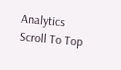Analytics
Scroll To Top